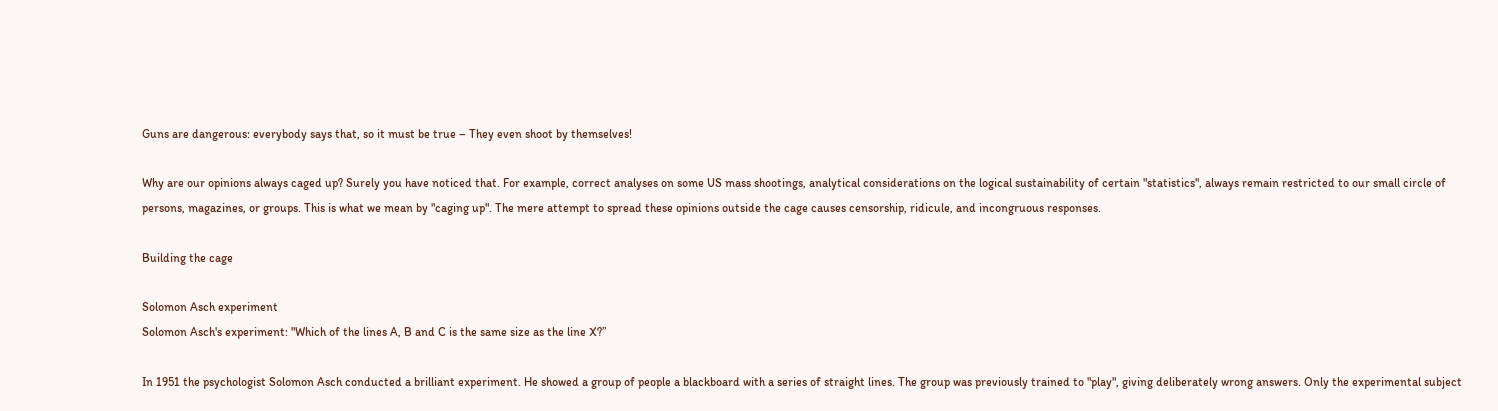Guns are dangerous: everybody says that, so it must be true – They even shoot by themselves!

Why are our opinions always caged up? Surely you have noticed that. For example, correct analyses on some US mass shootings, analytical considerations on the logical sustainability of certain "statistics", always remain restricted to our small circle of persons, magazines, or groups. This is what we mean by "caging up". The mere attempt to spread these opinions outside the cage causes censorship, ridicule, and incongruous responses.

Building the cage

Solomon Asch experiment
Solomon Asch's experiment: "Which of the lines A, B and C is the same size as the line X?”

In 1951 the psychologist Solomon Asch conducted a brilliant experiment. He showed a group of people a blackboard with a series of straight lines. The group was previously trained to "play", giving deliberately wrong answers. Only the experimental subject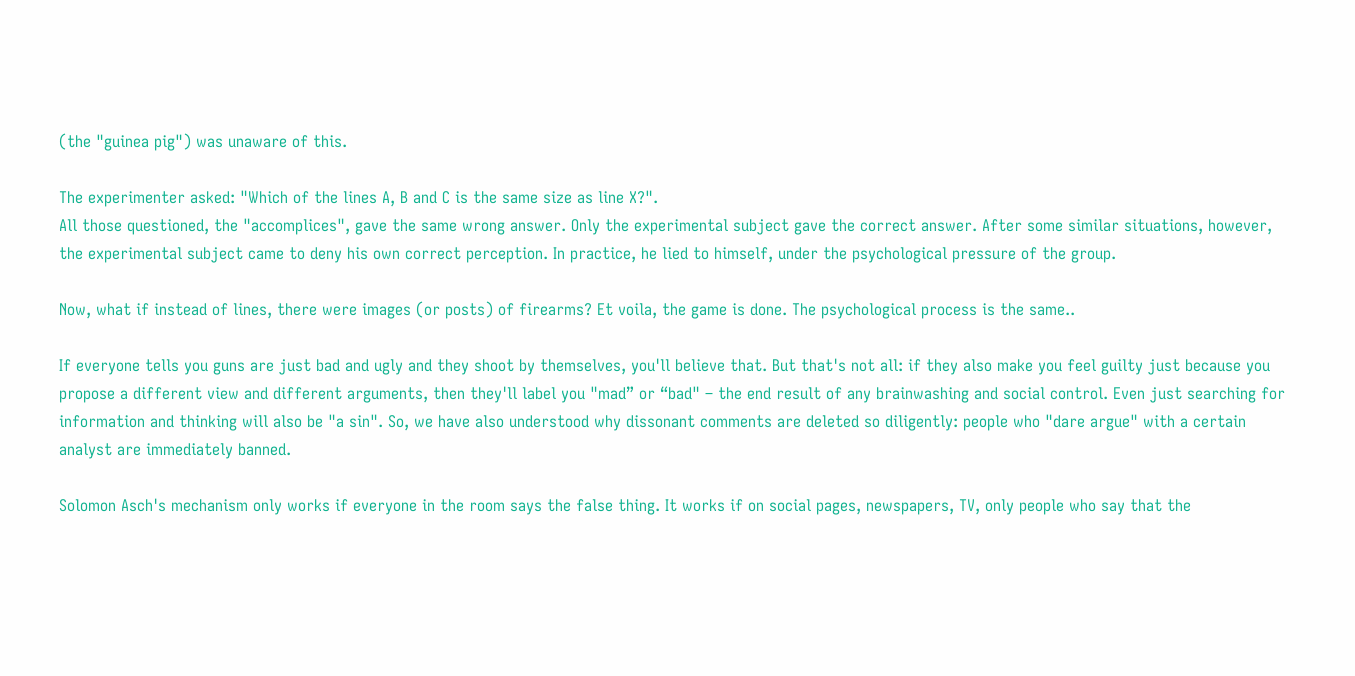(the "guinea pig") was unaware of this.

The experimenter asked: "Which of the lines A, B and C is the same size as line X?".
All those questioned, the "accomplices", gave the same wrong answer. Only the experimental subject gave the correct answer. After some similar situations, however, the experimental subject came to deny his own correct perception. In practice, he lied to himself, under the psychological pressure of the group.

Now, what if instead of lines, there were images (or posts) of firearms? Et voila, the game is done. The psychological process is the same..

If everyone tells you guns are just bad and ugly and they shoot by themselves, you'll believe that. But that's not all: if they also make you feel guilty just because you propose a different view and different arguments, then they'll label you "mad” or “bad" – the end result of any brainwashing and social control. Even just searching for information and thinking will also be "a sin". So, we have also understood why dissonant comments are deleted so diligently: people who "dare argue" with a certain analyst are immediately banned.

Solomon Asch's mechanism only works if everyone in the room says the false thing. It works if on social pages, newspapers, TV, only people who say that the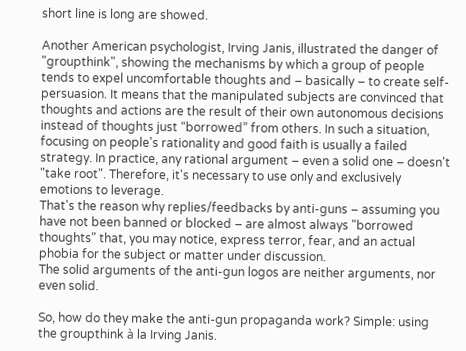short line is long are showed.

Another American psychologist, Irving Janis, illustrated the danger of "groupthink", showing the mechanisms by which a group of people tends to expel uncomfortable thoughts and – basically – to create self-persuasion. It means that the manipulated subjects are convinced that thoughts and actions are the result of their own autonomous decisions instead of thoughts just “borrowed” from others. In such a situation, focusing on people's rationality and good faith is usually a failed strategy. In practice, any rational argument – even a solid one – doesn't "take root". Therefore, it's necessary to use only and exclusively emotions to leverage.
That's the reason why replies/feedbacks by anti-guns – assuming you have not been banned or blocked – are almost always "borrowed thoughts" that, you may notice, express terror, fear, and an actual phobia for the subject or matter under discussion.
The solid arguments of the anti-gun logos are neither arguments, nor even solid.

So, how do they make the anti-gun propaganda work? Simple: using the groupthink à la Irving Janis.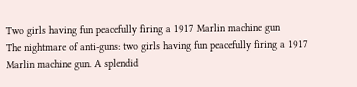Two girls having fun peacefully firing a 1917 Marlin machine gun
The nightmare of anti-guns: two girls having fun peacefully firing a 1917 Marlin machine gun. A splendid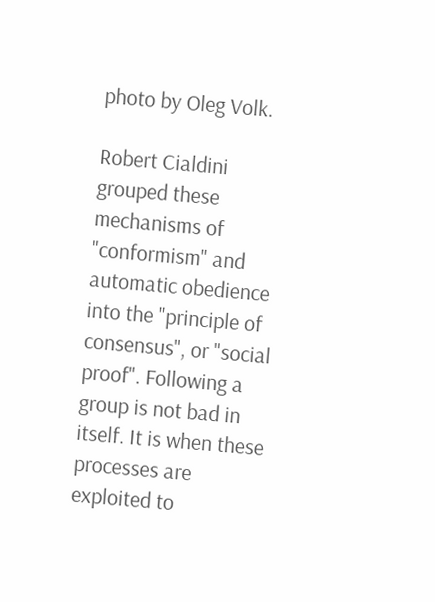photo by Oleg Volk.

Robert Cialdini grouped these mechanisms of "conformism" and automatic obedience into the "principle of consensus", or "social proof". Following a group is not bad in itself. It is when these processes are exploited to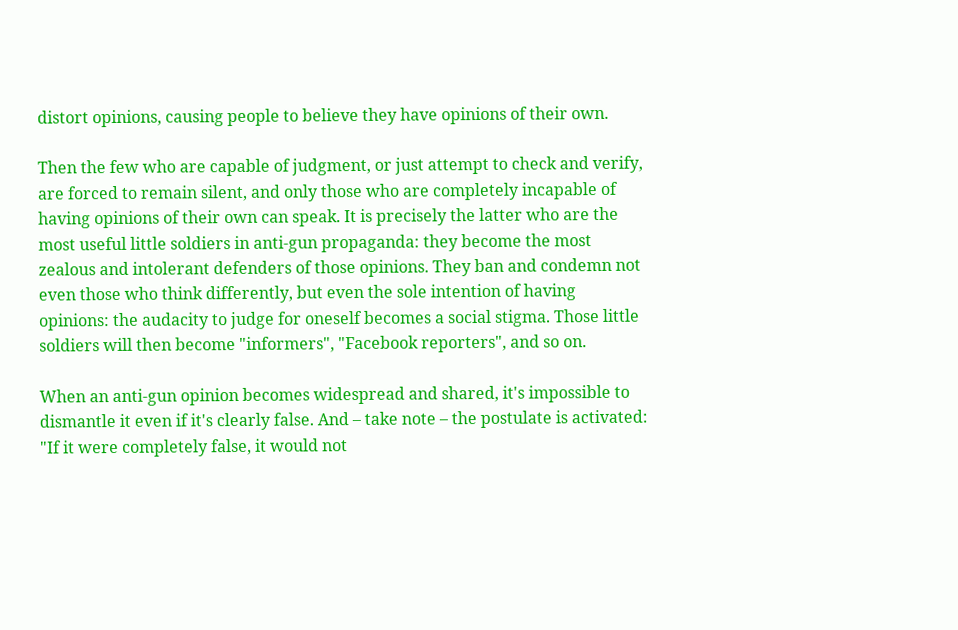distort opinions, causing people to believe they have opinions of their own.

Then the few who are capable of judgment, or just attempt to check and verify, are forced to remain silent, and only those who are completely incapable of having opinions of their own can speak. It is precisely the latter who are the most useful little soldiers in anti-gun propaganda: they become the most zealous and intolerant defenders of those opinions. They ban and condemn not even those who think differently, but even the sole intention of having opinions: the audacity to judge for oneself becomes a social stigma. Those little soldiers will then become "informers", "Facebook reporters", and so on.

When an anti-gun opinion becomes widespread and shared, it's impossible to dismantle it even if it's clearly false. And – take note – the postulate is activated: "If it were completely false, it would not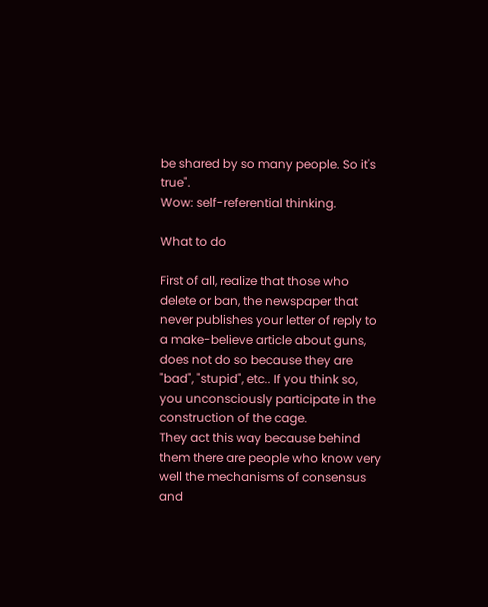be shared by so many people. So it's true".
Wow: self-referential thinking.

What to do

First of all, realize that those who delete or ban, the newspaper that never publishes your letter of reply to a make-believe article about guns, does not do so because they are "bad", "stupid", etc.. If you think so, you unconsciously participate in the construction of the cage.
They act this way because behind them there are people who know very well the mechanisms of consensus and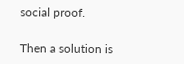social proof.

Then a solution is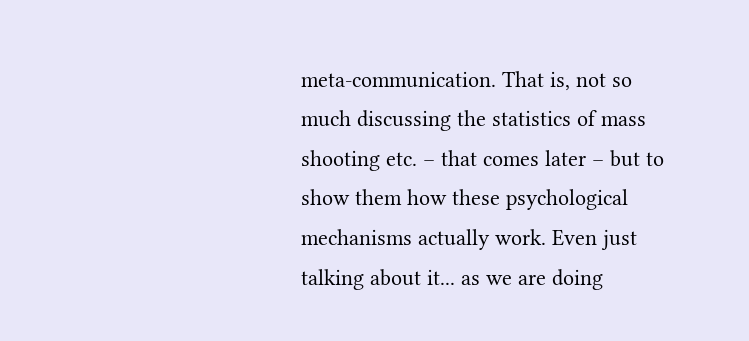meta-communication. That is, not so much discussing the statistics of mass shooting etc. – that comes later – but to show them how these psychological mechanisms actually work. Even just talking about it... as we are doing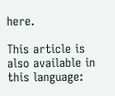here.

This article is also available in this language: